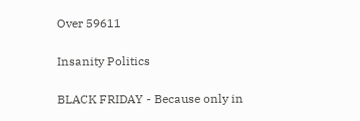Over 59611

Insanity Politics

BLACK FRIDAY - Because only in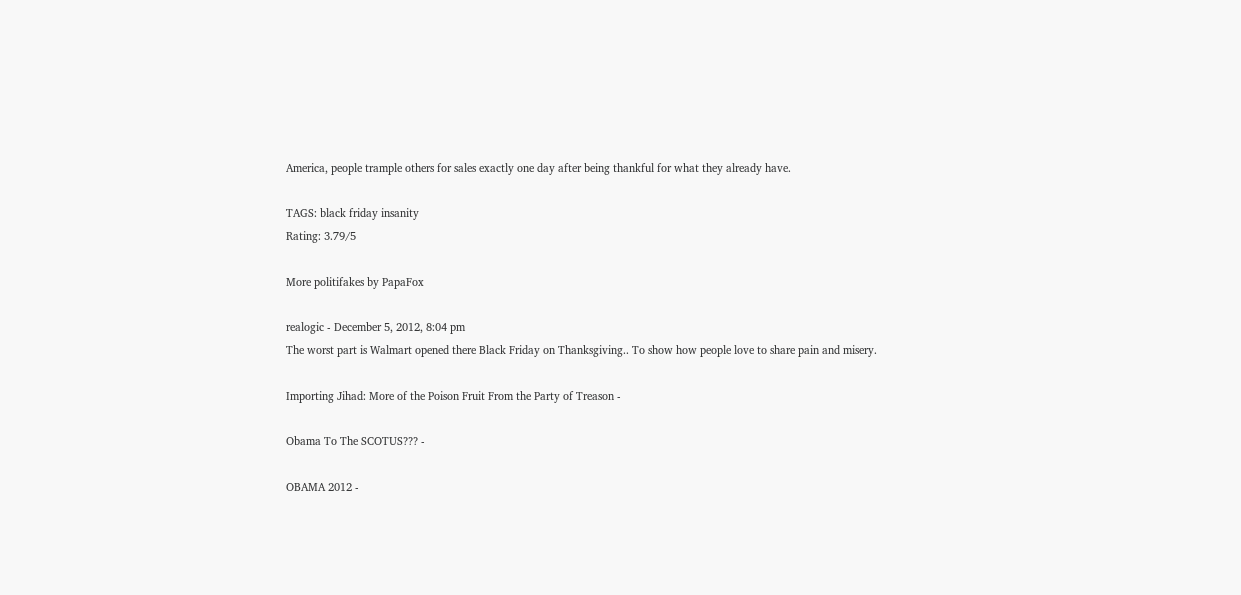America, people trample others for sales exactly one day after being thankful for what they already have.

TAGS: black friday insanity
Rating: 3.79/5

More politifakes by PapaFox

realogic - December 5, 2012, 8:04 pm
The worst part is Walmart opened there Black Friday on Thanksgiving.. To show how people love to share pain and misery.

Importing Jihad: More of the Poison Fruit From the Party of Treason -

Obama To The SCOTUS??? -

OBAMA 2012 -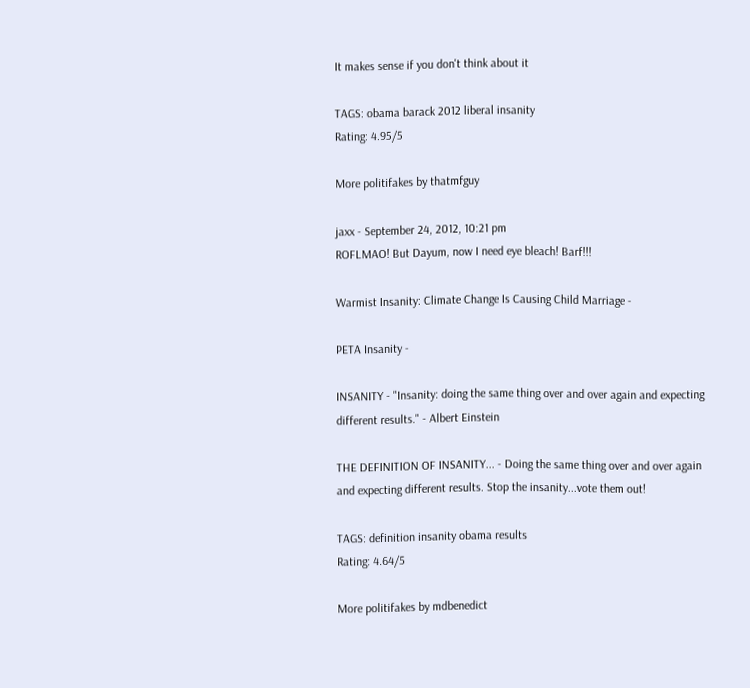It makes sense if you don't think about it

TAGS: obama barack 2012 liberal insanity
Rating: 4.95/5

More politifakes by thatmfguy

jaxx - September 24, 2012, 10:21 pm
ROFLMAO! But Dayum, now I need eye bleach! Barf!!!

Warmist Insanity: Climate Change Is Causing Child Marriage -

PETA Insanity -

INSANITY - "Insanity: doing the same thing over and over again and expecting different results." - Albert Einstein

THE DEFINITION OF INSANITY... - Doing the same thing over and over again and expecting different results. Stop the insanity...vote them out!

TAGS: definition insanity obama results
Rating: 4.64/5

More politifakes by mdbenedict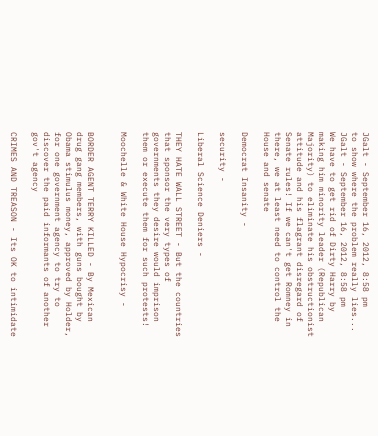JGalt - September 16, 2012, 8:58 pm
to show where the problem really lies...
JGalt - September 16, 2012, 8:58 pm
We have to get rid of Dirty Harry by making him minority leader (Republican Majority) to eliminate his obstructionist attitude and his flagrant disregard of Senate rules! If we can't get Romney in there, we at least need to control the House and senate

Democrat Insanity -

security -

Liberal Science Deniers -

THEY HATE WALL STREET - But the countries that sponsor the very types of governments they desire would imprison them or execute them for such protests!

Moochelle & White House Hypocrisy -


BORDER AGENT TERRY KILLED - By Mexican drug gang members, with guns bought by Obama stimulus money, approved by Holder, for one government agency to try to discover the paid informants of another gov't agency

CRIMES AND TREASON - Its OK to intimidate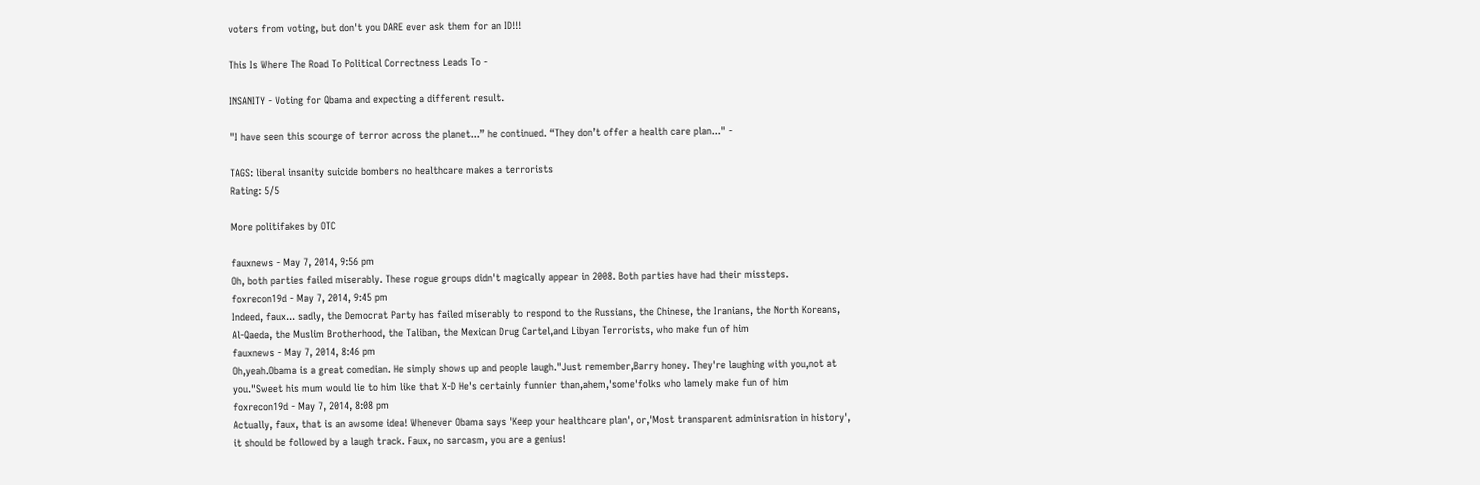voters from voting, but don't you DARE ever ask them for an ID!!!

This Is Where The Road To Political Correctness Leads To -

INSANITY - Voting for Qbama and expecting a different result.

"I have seen this scourge of terror across the planet...” he continued. “They don’t offer a health care plan..." -

TAGS: liberal insanity suicide bombers no healthcare makes a terrorists
Rating: 5/5

More politifakes by OTC

fauxnews - May 7, 2014, 9:56 pm
Oh, both parties failed miserably. These rogue groups didn't magically appear in 2008. Both parties have had their missteps.
foxrecon19d - May 7, 2014, 9:45 pm
Indeed, faux... sadly, the Democrat Party has failed miserably to respond to the Russians, the Chinese, the Iranians, the North Koreans, Al-Qaeda, the Muslim Brotherhood, the Taliban, the Mexican Drug Cartel,and Libyan Terrorists, who make fun of him
fauxnews - May 7, 2014, 8:46 pm
Oh,yeah.Obama is a great comedian. He simply shows up and people laugh."Just remember,Barry honey. They're laughing with you,not at you."Sweet his mum would lie to him like that X-D He's certainly funnier than,ahem,'some'folks who lamely make fun of him
foxrecon19d - May 7, 2014, 8:08 pm
Actually, faux, that is an awsome idea! Whenever Obama says 'Keep your healthcare plan', or,'Most transparent adminisration in history', it should be followed by a laugh track. Faux, no sarcasm, you are a genius!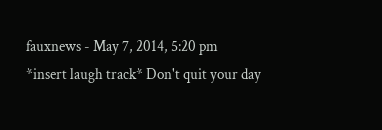fauxnews - May 7, 2014, 5:20 pm
*insert laugh track* Don't quit your day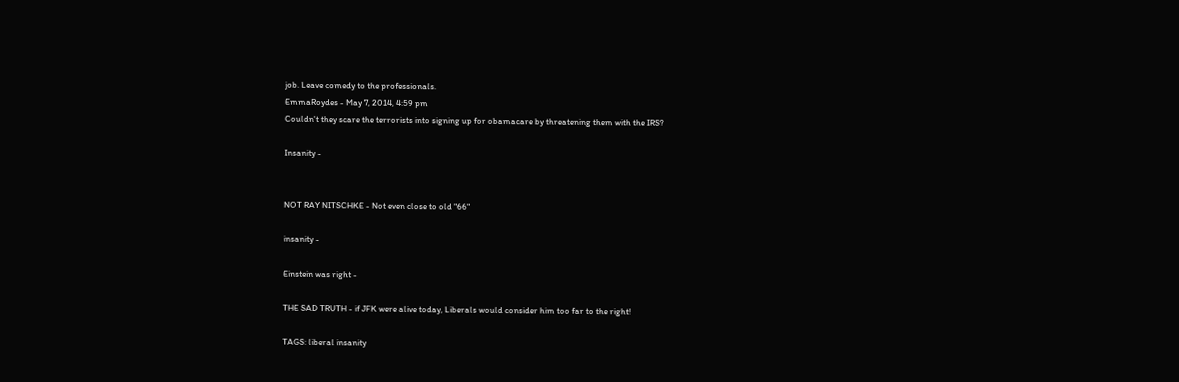job. Leave comedy to the professionals.
EmmaRoydes - May 7, 2014, 4:59 pm
Couldn't they scare the terrorists into signing up for obamacare by threatening them with the IRS?

Insanity -


NOT RAY NITSCHKE - Not even close to old "66"

insanity -

Einstein was right -

THE SAD TRUTH - if JFK were alive today, Liberals would consider him too far to the right!

TAGS: liberal insanity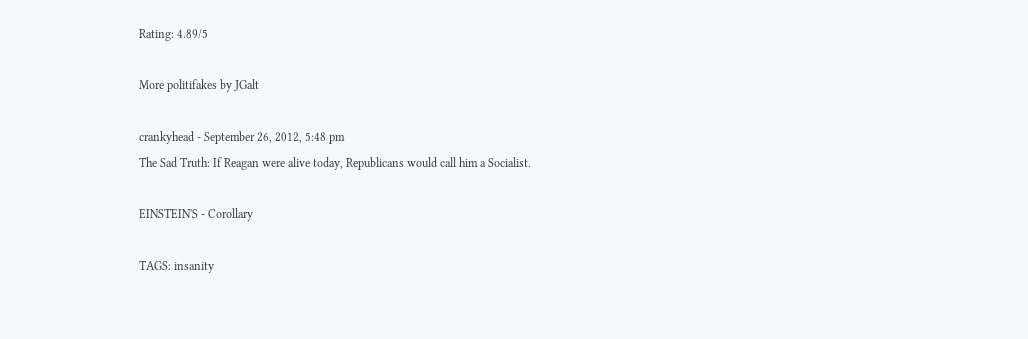Rating: 4.89/5

More politifakes by JGalt

crankyhead - September 26, 2012, 5:48 pm
The Sad Truth: If Reagan were alive today, Republicans would call him a Socialist.

EINSTEIN'S - Corollary

TAGS: insanity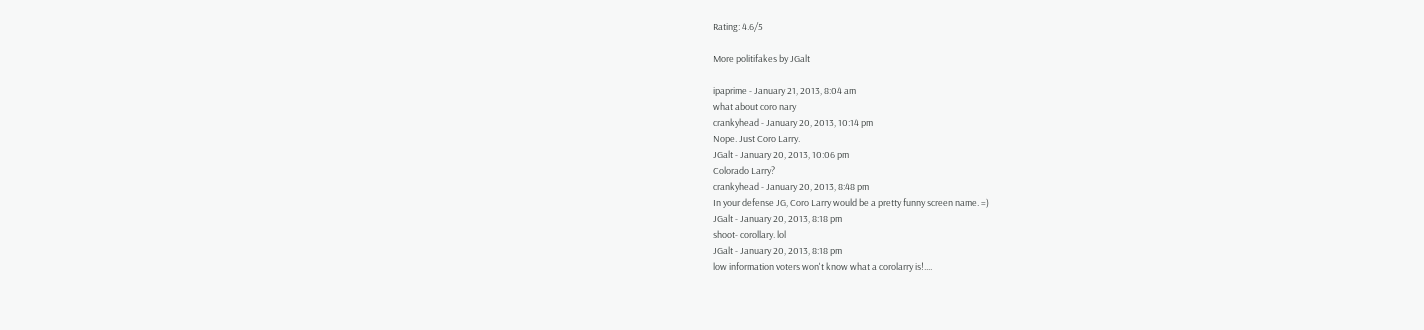Rating: 4.6/5

More politifakes by JGalt

ipaprime - January 21, 2013, 8:04 am
what about coro nary
crankyhead - January 20, 2013, 10:14 pm
Nope. Just Coro Larry.
JGalt - January 20, 2013, 10:06 pm
Colorado Larry?
crankyhead - January 20, 2013, 8:48 pm
In your defense JG, Coro Larry would be a pretty funny screen name. =)
JGalt - January 20, 2013, 8:18 pm
shoot- corollary. lol
JGalt - January 20, 2013, 8:18 pm
low information voters won't know what a corolarry is!....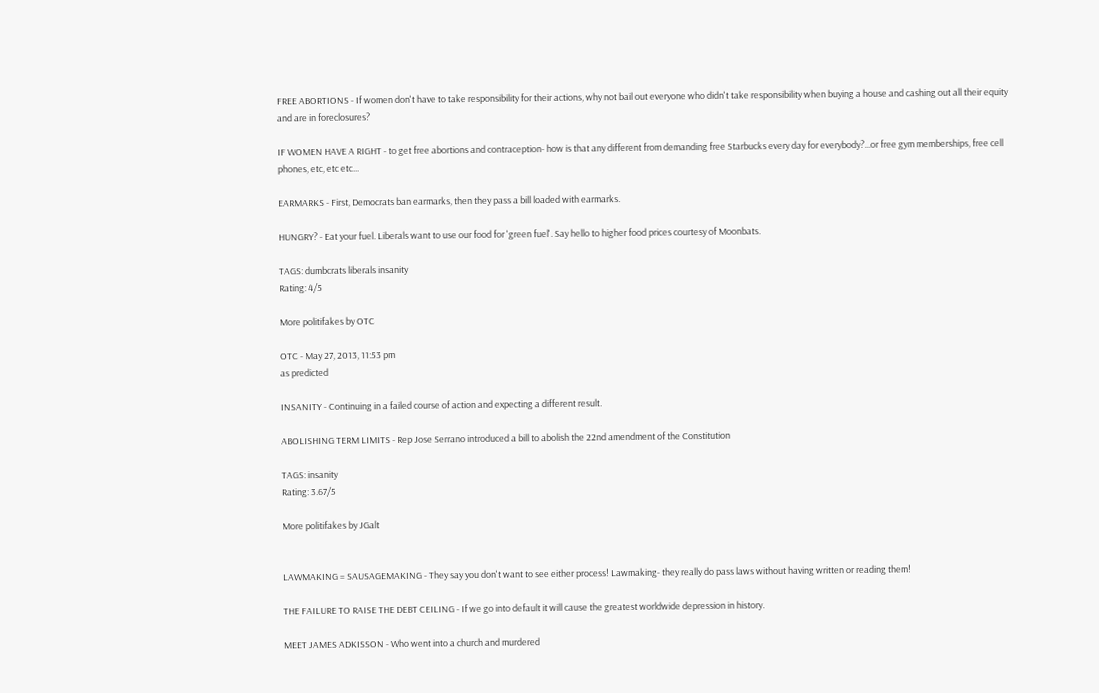FREE ABORTIONS - If women don't have to take responsibility for their actions, why not bail out everyone who didn't take responsibility when buying a house and cashing out all their equity and are in foreclosures?

IF WOMEN HAVE A RIGHT - to get free abortions and contraception- how is that any different from demanding free Starbucks every day for everybody?...or free gym memberships, free cell phones, etc, etc etc...

EARMARKS - First, Democrats ban earmarks, then they pass a bill loaded with earmarks.

HUNGRY? - Eat your fuel. Liberals want to use our food for 'green fuel'. Say hello to higher food prices courtesy of Moonbats.

TAGS: dumbcrats liberals insanity
Rating: 4/5

More politifakes by OTC

OTC - May 27, 2013, 11:53 pm
as predicted

INSANITY - Continuing in a failed course of action and expecting a different result.

ABOLISHING TERM LIMITS - Rep Jose Serrano introduced a bill to abolish the 22nd amendment of the Constitution

TAGS: insanity
Rating: 3.67/5

More politifakes by JGalt


LAWMAKING = SAUSAGEMAKING - They say you don't want to see either process! Lawmaking- they really do pass laws without having written or reading them!

THE FAILURE TO RAISE THE DEBT CEILING - If we go into default it will cause the greatest worldwide depression in history.

MEET JAMES ADKISSON - Who went into a church and murdered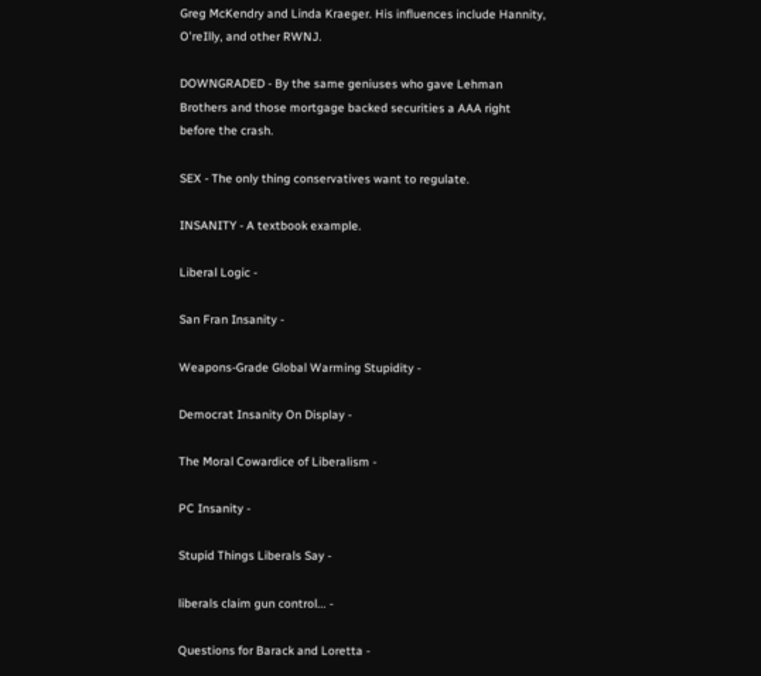Greg McKendry and Linda Kraeger. His influences include Hannity, O'reIlly, and other RWNJ.

DOWNGRADED - By the same geniuses who gave Lehman Brothers and those mortgage backed securities a AAA right before the crash.

SEX - The only thing conservatives want to regulate.

INSANITY - A textbook example.

Liberal Logic -

San Fran Insanity -

Weapons-Grade Global Warming Stupidity -

Democrat Insanity On Display -

The Moral Cowardice of Liberalism -

PC Insanity -

Stupid Things Liberals Say -

liberals claim gun control... -

Questions for Barack and Loretta -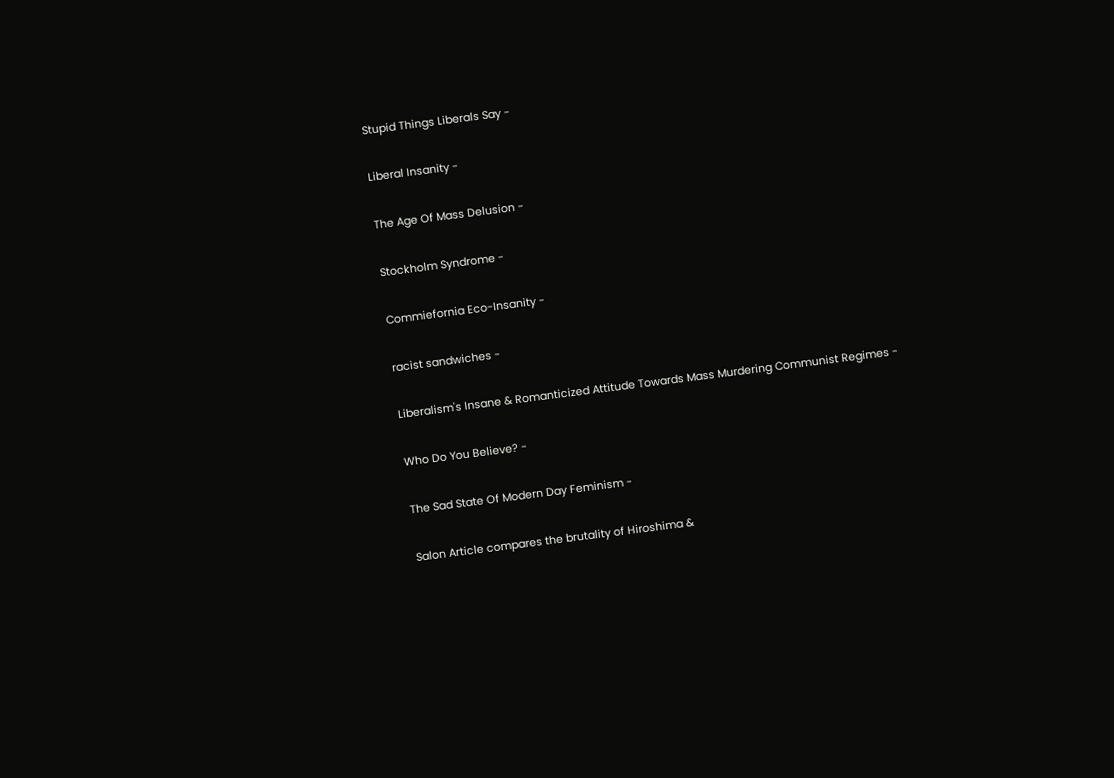Stupid Things Liberals Say -

Liberal Insanity -

The Age Of Mass Delusion -

Stockholm Syndrome -

Commiefornia Eco-Insanity -

racist sandwiches -

Liberalism's Insane & Romanticized Attitude Towards Mass Murdering Communist Regimes -

Who Do You Believe? -

The Sad State Of Modern Day Feminism -

Salon Article compares the brutality of Hiroshima &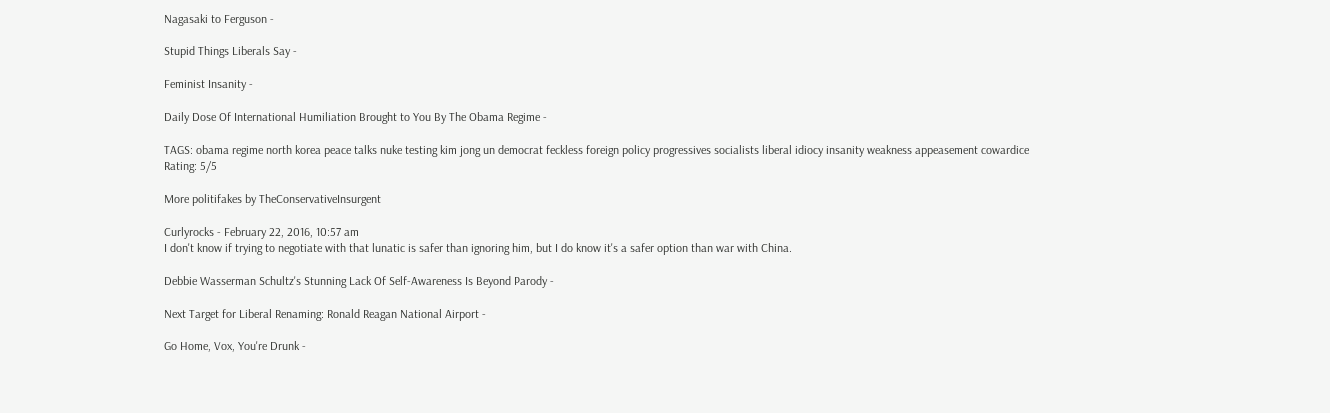Nagasaki to Ferguson -

Stupid Things Liberals Say -

Feminist Insanity -

Daily Dose Of International Humiliation Brought to You By The Obama Regime -

TAGS: obama regime north korea peace talks nuke testing kim jong un democrat feckless foreign policy progressives socialists liberal idiocy insanity weakness appeasement cowardice
Rating: 5/5

More politifakes by TheConservativeInsurgent

Curlyrocks - February 22, 2016, 10:57 am
I don't know if trying to negotiate with that lunatic is safer than ignoring him, but I do know it's a safer option than war with China.

Debbie Wasserman Schultz's Stunning Lack Of Self-Awareness Is Beyond Parody -

Next Target for Liberal Renaming: Ronald Reagan National Airport -

Go Home, Vox, You're Drunk -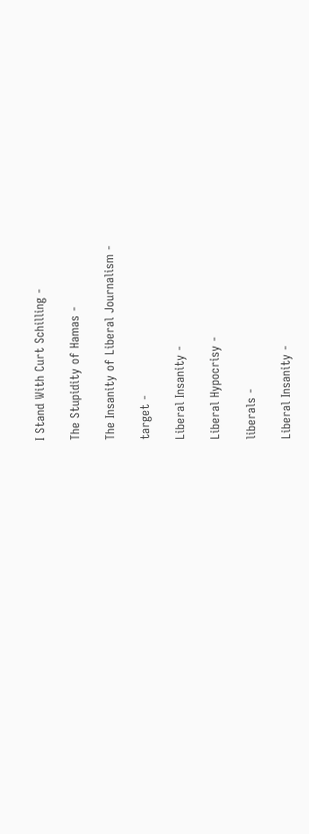I Stand With Curt Schilling -

The Stupidity of Hamas -

The Insanity of Liberal Journalism -

target -

Liberal Insanity -

Liberal Hypocrisy -

liberals -

Liberal Insanity -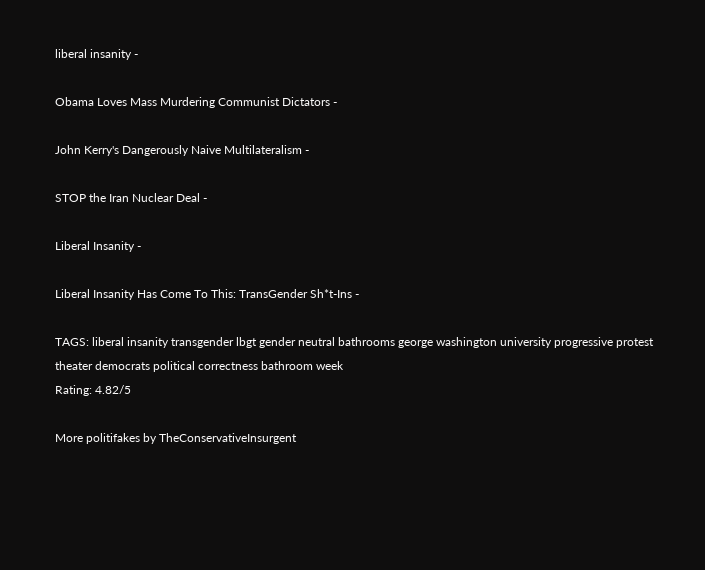liberal insanity -

Obama Loves Mass Murdering Communist Dictators -

John Kerry's Dangerously Naive Multilateralism -

STOP the Iran Nuclear Deal -

Liberal Insanity -

Liberal Insanity Has Come To This: TransGender Sh*t-Ins -

TAGS: liberal insanity transgender lbgt gender neutral bathrooms george washington university progressive protest theater democrats political correctness bathroom week
Rating: 4.82/5

More politifakes by TheConservativeInsurgent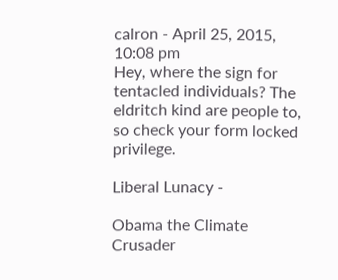calron - April 25, 2015, 10:08 pm
Hey, where the sign for tentacled individuals? The eldritch kind are people to, so check your form locked privilege.

Liberal Lunacy -

Obama the Climate Crusader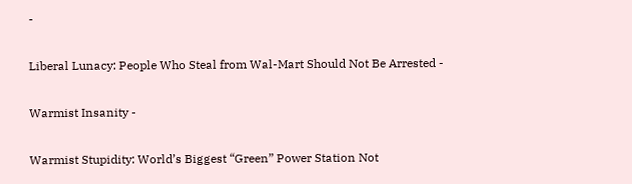-

Liberal Lunacy: People Who Steal from Wal-Mart Should Not Be Arrested -

Warmist Insanity -

Warmist Stupidity: World’s Biggest “Green” Power Station Not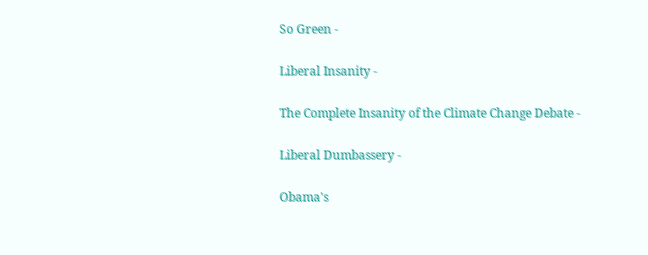So Green -

Liberal Insanity -

The Complete Insanity of the Climate Change Debate -

Liberal Dumbassery -

Obama's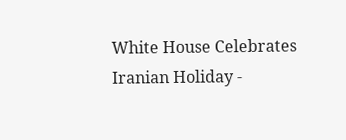White House Celebrates Iranian Holiday -